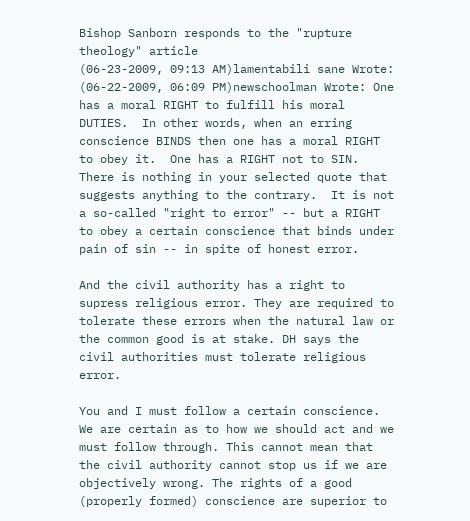Bishop Sanborn responds to the "rupture theology" article
(06-23-2009, 09:13 AM)lamentabili sane Wrote:
(06-22-2009, 06:09 PM)newschoolman Wrote: One has a moral RIGHT to fulfill his moral DUTIES.  In other words, when an erring conscience BINDS then one has a moral RIGHT to obey it.  One has a RIGHT not to SIN.  There is nothing in your selected quote that suggests anything to the contrary.  It is not a so-called "right to error" -- but a RIGHT to obey a certain conscience that binds under pain of sin -- in spite of honest error.

And the civil authority has a right to supress religious error. They are required to tolerate these errors when the natural law or the common good is at stake. DH says the civil authorities must tolerate religious error.

You and I must follow a certain conscience. We are certain as to how we should act and we must follow through. This cannot mean that the civil authority cannot stop us if we are objectively wrong. The rights of a good (properly formed) conscience are superior to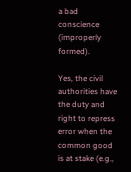a bad conscience (improperly formed).

Yes, the civil authorities have the duty and right to repress error when the common good is at stake (e.g.,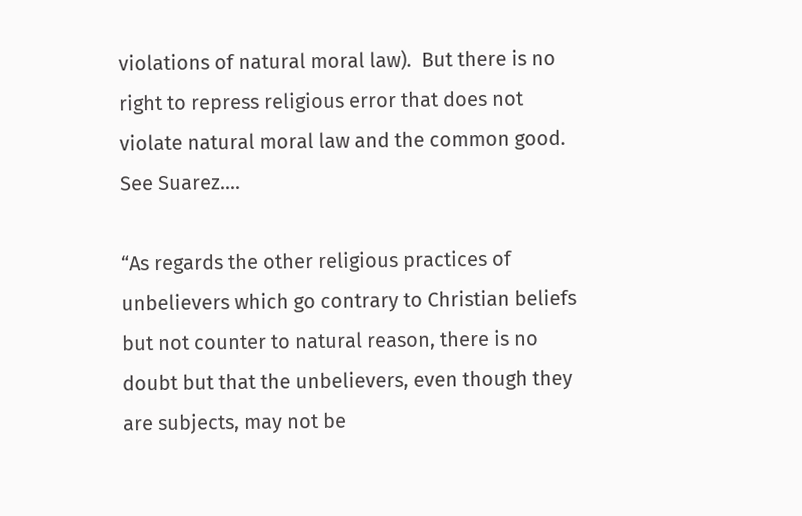violations of natural moral law).  But there is no right to repress religious error that does not violate natural moral law and the common good.  See Suarez....

“As regards the other religious practices of unbelievers which go contrary to Christian beliefs but not counter to natural reason, there is no doubt but that the unbelievers, even though they are subjects, may not be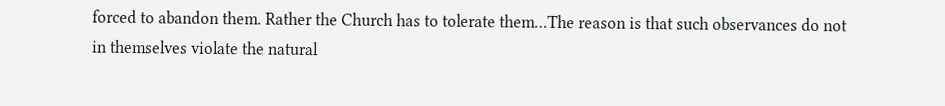forced to abandon them. Rather the Church has to tolerate them…The reason is that such observances do not in themselves violate the natural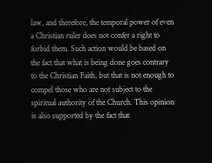law, and therefore, the temporal power of even a Christian ruler does not confer a right to forbid them. Such action would be based on the fact that what is being done goes contrary to the Christian Faith, but that is not enough to compel those who are not subject to the spiritual authority of the Church. This opinion is also supported by the fact that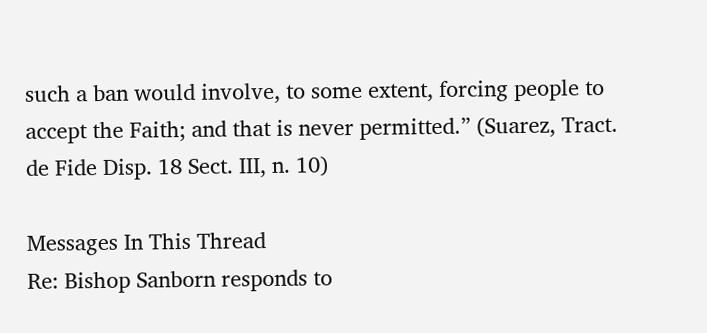such a ban would involve, to some extent, forcing people to accept the Faith; and that is never permitted.” (Suarez, Tract. de Fide Disp. 18 Sect. III, n. 10)

Messages In This Thread
Re: Bishop Sanborn responds to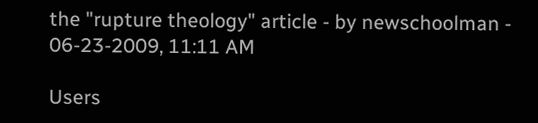the "rupture theology" article - by newschoolman - 06-23-2009, 11:11 AM

Users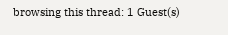browsing this thread: 1 Guest(s)